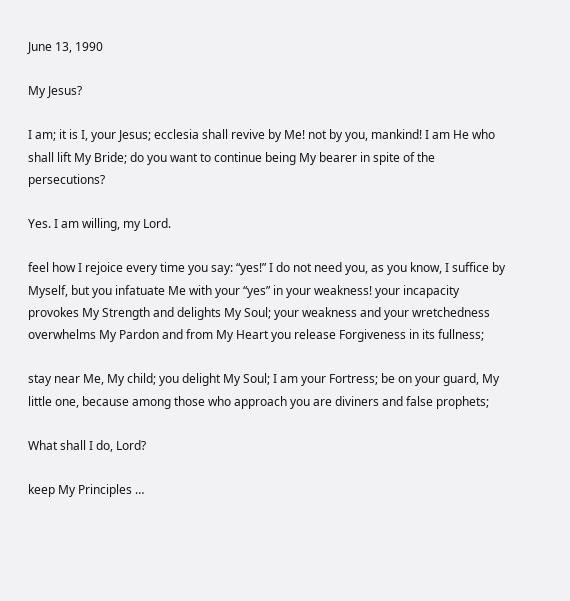June 13, 1990

My Jesus?

I am; it is I, your Jesus; ecclesia shall revive by Me! not by you, mankind! I am He who shall lift My Bride; do you want to continue being My bearer in spite of the persecutions?

Yes. I am willing, my Lord.

feel how I rejoice every time you say: “yes!” I do not need you, as you know, I suffice by Myself, but you infatuate Me with your “yes” in your weakness! your incapacity provokes My Strength and delights My Soul; your weakness and your wretchedness overwhelms My Pardon and from My Heart you release Forgiveness in its fullness;

stay near Me, My child; you delight My Soul; I am your Fortress; be on your guard, My little one, because among those who approach you are diviners and false prophets;

What shall I do, Lord?

keep My Principles …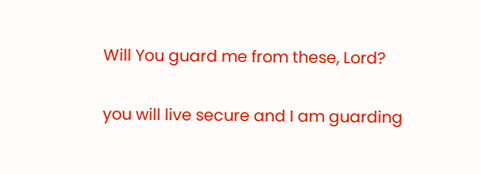Will You guard me from these, Lord?

you will live secure and I am guarding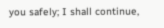you safely; I shall continue,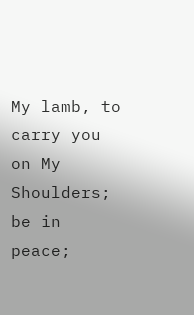My lamb, to carry you on My Shoulders; be in peace;